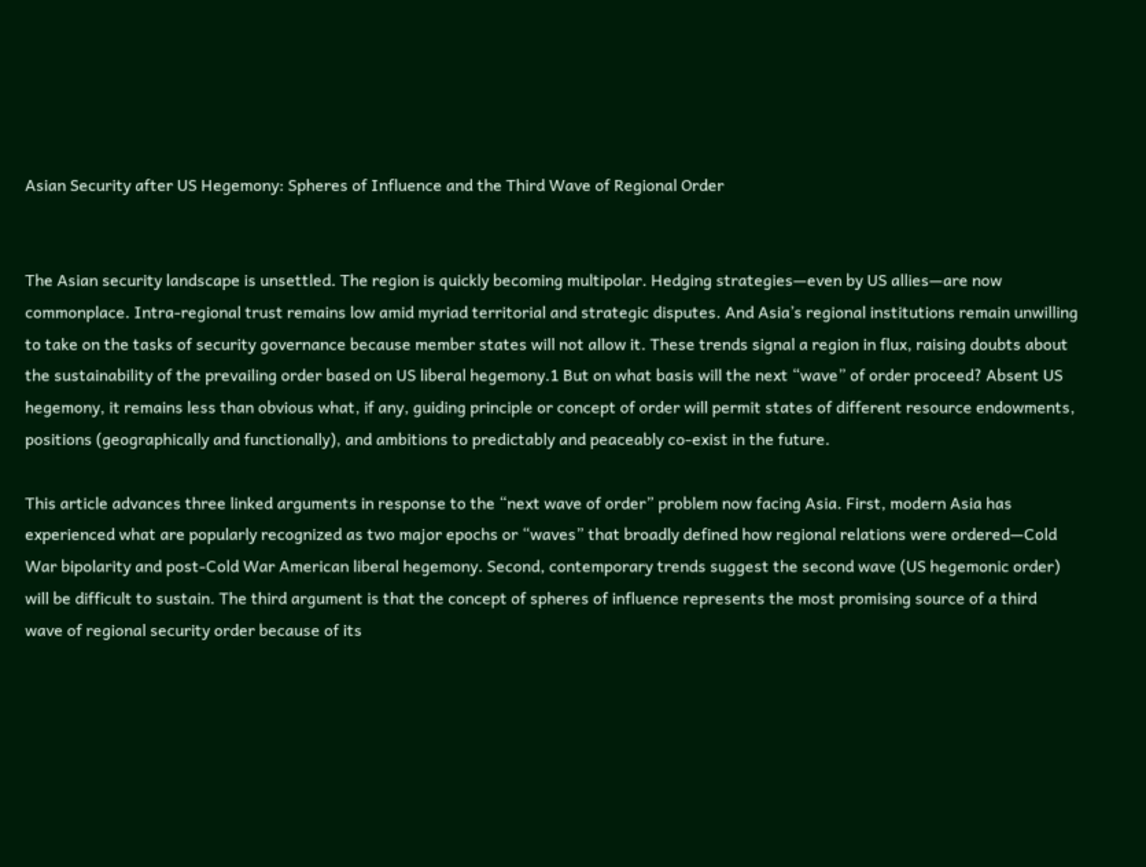Asian Security after US Hegemony: Spheres of Influence and the Third Wave of Regional Order


The Asian security landscape is unsettled. The region is quickly becoming multipolar. Hedging strategies—even by US allies—are now commonplace. Intra-regional trust remains low amid myriad territorial and strategic disputes. And Asia’s regional institutions remain unwilling to take on the tasks of security governance because member states will not allow it. These trends signal a region in flux, raising doubts about the sustainability of the prevailing order based on US liberal hegemony.1 But on what basis will the next “wave” of order proceed? Absent US hegemony, it remains less than obvious what, if any, guiding principle or concept of order will permit states of different resource endowments, positions (geographically and functionally), and ambitions to predictably and peaceably co-exist in the future.

This article advances three linked arguments in response to the “next wave of order” problem now facing Asia. First, modern Asia has experienced what are popularly recognized as two major epochs or “waves” that broadly defined how regional relations were ordered—Cold War bipolarity and post-Cold War American liberal hegemony. Second, contemporary trends suggest the second wave (US hegemonic order) will be difficult to sustain. The third argument is that the concept of spheres of influence represents the most promising source of a third wave of regional security order because of its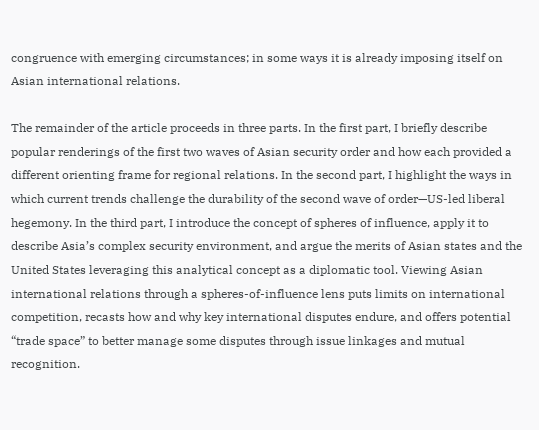congruence with emerging circumstances; in some ways it is already imposing itself on Asian international relations.

The remainder of the article proceeds in three parts. In the first part, I briefly describe popular renderings of the first two waves of Asian security order and how each provided a different orienting frame for regional relations. In the second part, I highlight the ways in which current trends challenge the durability of the second wave of order—US-led liberal hegemony. In the third part, I introduce the concept of spheres of influence, apply it to describe Asia’s complex security environment, and argue the merits of Asian states and the United States leveraging this analytical concept as a diplomatic tool. Viewing Asian international relations through a spheres-of-influence lens puts limits on international competition, recasts how and why key international disputes endure, and offers potential “trade space” to better manage some disputes through issue linkages and mutual recognition.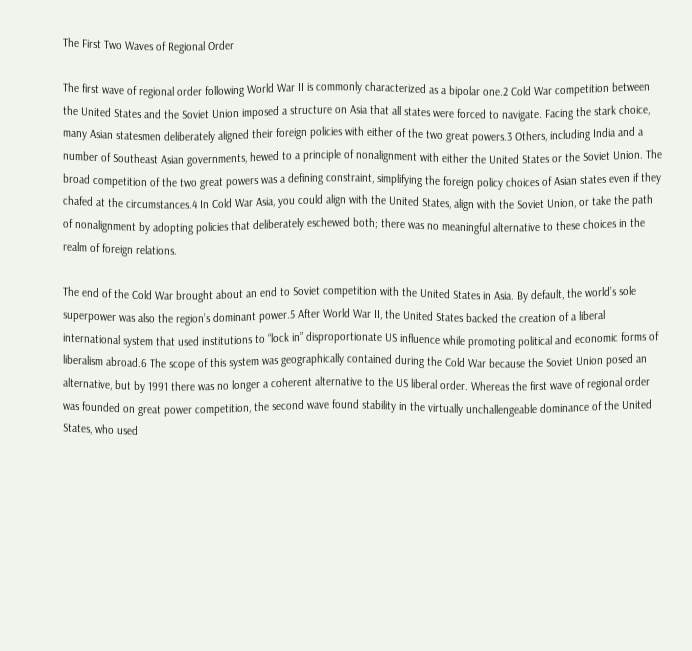The First Two Waves of Regional Order

The first wave of regional order following World War II is commonly characterized as a bipolar one.2 Cold War competition between the United States and the Soviet Union imposed a structure on Asia that all states were forced to navigate. Facing the stark choice, many Asian statesmen deliberately aligned their foreign policies with either of the two great powers.3 Others, including India and a number of Southeast Asian governments, hewed to a principle of nonalignment with either the United States or the Soviet Union. The broad competition of the two great powers was a defining constraint, simplifying the foreign policy choices of Asian states even if they chafed at the circumstances.4 In Cold War Asia, you could align with the United States, align with the Soviet Union, or take the path of nonalignment by adopting policies that deliberately eschewed both; there was no meaningful alternative to these choices in the realm of foreign relations.

The end of the Cold War brought about an end to Soviet competition with the United States in Asia. By default, the world’s sole superpower was also the region’s dominant power.5 After World War II, the United States backed the creation of a liberal international system that used institutions to “lock in” disproportionate US influence while promoting political and economic forms of liberalism abroad.6 The scope of this system was geographically contained during the Cold War because the Soviet Union posed an alternative, but by 1991 there was no longer a coherent alternative to the US liberal order. Whereas the first wave of regional order was founded on great power competition, the second wave found stability in the virtually unchallengeable dominance of the United States, who used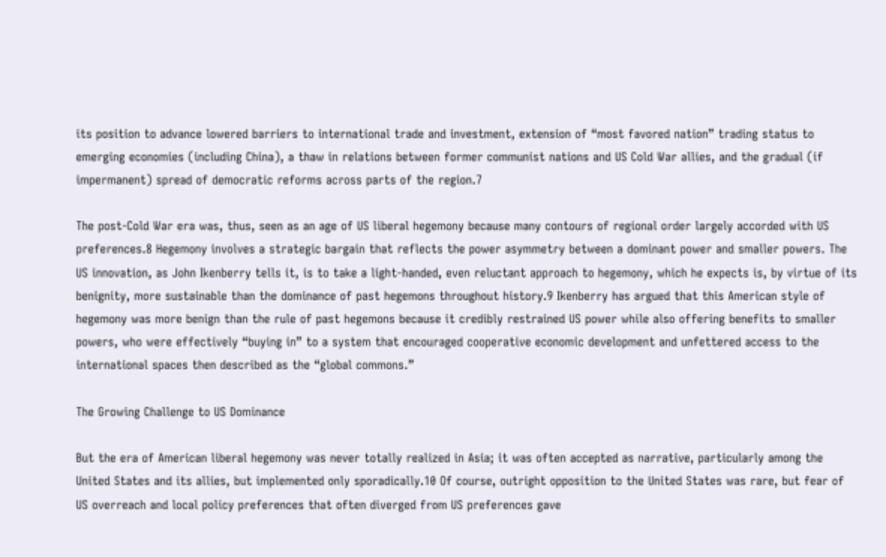its position to advance lowered barriers to international trade and investment, extension of “most favored nation” trading status to emerging economies (including China), a thaw in relations between former communist nations and US Cold War allies, and the gradual (if impermanent) spread of democratic reforms across parts of the region.7

The post-Cold War era was, thus, seen as an age of US liberal hegemony because many contours of regional order largely accorded with US preferences.8 Hegemony involves a strategic bargain that reflects the power asymmetry between a dominant power and smaller powers. The US innovation, as John Ikenberry tells it, is to take a light-handed, even reluctant approach to hegemony, which he expects is, by virtue of its benignity, more sustainable than the dominance of past hegemons throughout history.9 Ikenberry has argued that this American style of hegemony was more benign than the rule of past hegemons because it credibly restrained US power while also offering benefits to smaller powers, who were effectively “buying in” to a system that encouraged cooperative economic development and unfettered access to the international spaces then described as the “global commons.”

The Growing Challenge to US Dominance

But the era of American liberal hegemony was never totally realized in Asia; it was often accepted as narrative, particularly among the United States and its allies, but implemented only sporadically.10 Of course, outright opposition to the United States was rare, but fear of US overreach and local policy preferences that often diverged from US preferences gave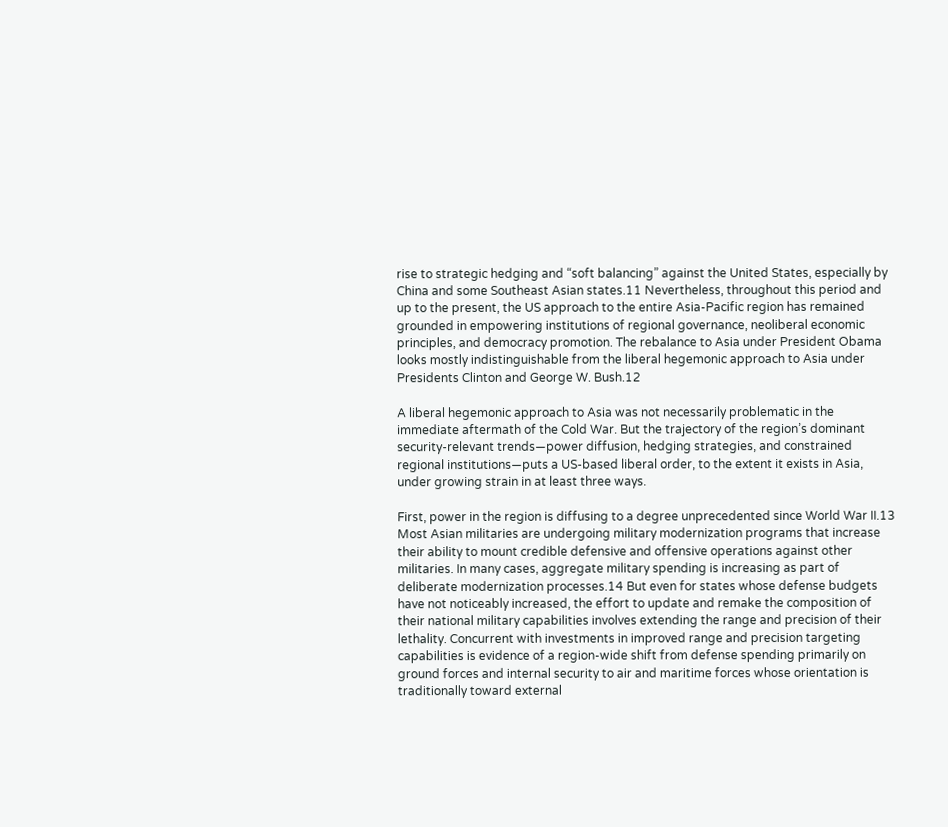rise to strategic hedging and “soft balancing” against the United States, especially by China and some Southeast Asian states.11 Nevertheless, throughout this period and up to the present, the US approach to the entire Asia-Pacific region has remained grounded in empowering institutions of regional governance, neoliberal economic principles, and democracy promotion. The rebalance to Asia under President Obama looks mostly indistinguishable from the liberal hegemonic approach to Asia under Presidents Clinton and George W. Bush.12

A liberal hegemonic approach to Asia was not necessarily problematic in the immediate aftermath of the Cold War. But the trajectory of the region’s dominant security-relevant trends—power diffusion, hedging strategies, and constrained regional institutions—puts a US-based liberal order, to the extent it exists in Asia, under growing strain in at least three ways.

First, power in the region is diffusing to a degree unprecedented since World War II.13 Most Asian militaries are undergoing military modernization programs that increase their ability to mount credible defensive and offensive operations against other militaries. In many cases, aggregate military spending is increasing as part of deliberate modernization processes.14 But even for states whose defense budgets have not noticeably increased, the effort to update and remake the composition of their national military capabilities involves extending the range and precision of their lethality. Concurrent with investments in improved range and precision targeting capabilities is evidence of a region-wide shift from defense spending primarily on ground forces and internal security to air and maritime forces whose orientation is traditionally toward external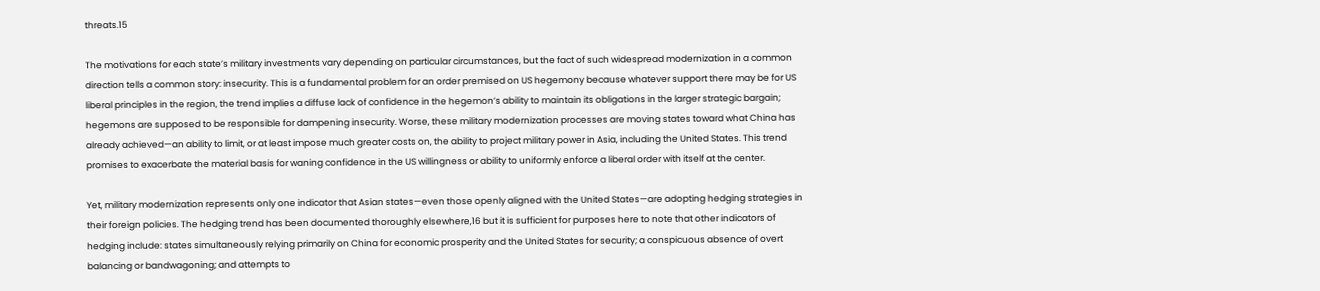threats.15

The motivations for each state’s military investments vary depending on particular circumstances, but the fact of such widespread modernization in a common direction tells a common story: insecurity. This is a fundamental problem for an order premised on US hegemony because whatever support there may be for US liberal principles in the region, the trend implies a diffuse lack of confidence in the hegemon’s ability to maintain its obligations in the larger strategic bargain; hegemons are supposed to be responsible for dampening insecurity. Worse, these military modernization processes are moving states toward what China has already achieved—an ability to limit, or at least impose much greater costs on, the ability to project military power in Asia, including the United States. This trend promises to exacerbate the material basis for waning confidence in the US willingness or ability to uniformly enforce a liberal order with itself at the center.

Yet, military modernization represents only one indicator that Asian states—even those openly aligned with the United States—are adopting hedging strategies in their foreign policies. The hedging trend has been documented thoroughly elsewhere,16 but it is sufficient for purposes here to note that other indicators of hedging include: states simultaneously relying primarily on China for economic prosperity and the United States for security; a conspicuous absence of overt balancing or bandwagoning; and attempts to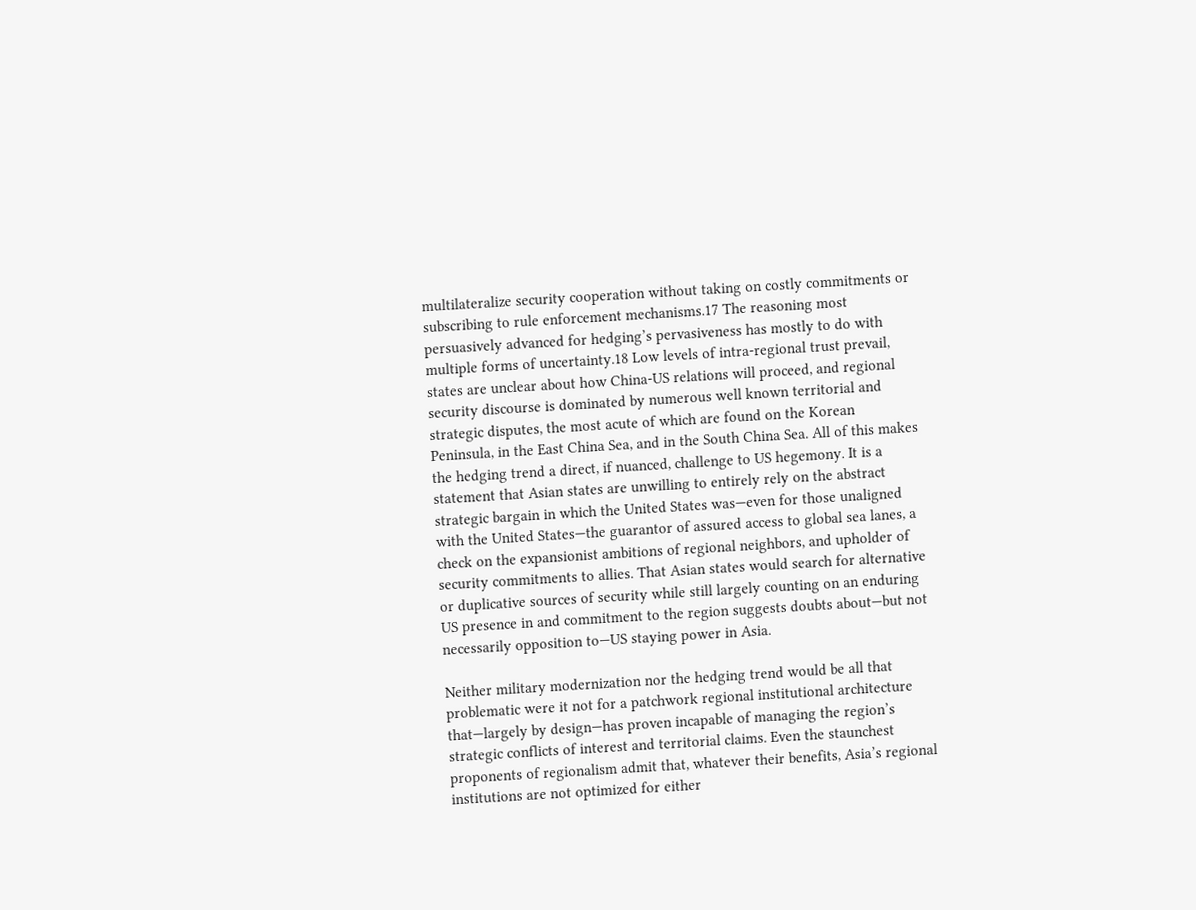multilateralize security cooperation without taking on costly commitments or subscribing to rule enforcement mechanisms.17 The reasoning most persuasively advanced for hedging’s pervasiveness has mostly to do with multiple forms of uncertainty.18 Low levels of intra-regional trust prevail, states are unclear about how China-US relations will proceed, and regional security discourse is dominated by numerous well known territorial and strategic disputes, the most acute of which are found on the Korean Peninsula, in the East China Sea, and in the South China Sea. All of this makes the hedging trend a direct, if nuanced, challenge to US hegemony. It is a statement that Asian states are unwilling to entirely rely on the abstract strategic bargain in which the United States was—even for those unaligned with the United States—the guarantor of assured access to global sea lanes, a check on the expansionist ambitions of regional neighbors, and upholder of security commitments to allies. That Asian states would search for alternative or duplicative sources of security while still largely counting on an enduring US presence in and commitment to the region suggests doubts about—but not necessarily opposition to—US staying power in Asia.

Neither military modernization nor the hedging trend would be all that problematic were it not for a patchwork regional institutional architecture that—largely by design—has proven incapable of managing the region’s strategic conflicts of interest and territorial claims. Even the staunchest proponents of regionalism admit that, whatever their benefits, Asia’s regional institutions are not optimized for either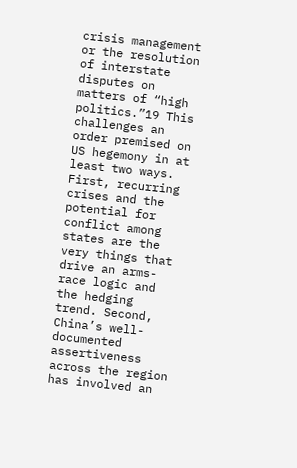crisis management or the resolution of interstate disputes on matters of “high politics.”19 This challenges an order premised on US hegemony in at least two ways. First, recurring crises and the potential for conflict among states are the very things that drive an arms-race logic and the hedging trend. Second, China’s well-documented assertiveness across the region has involved an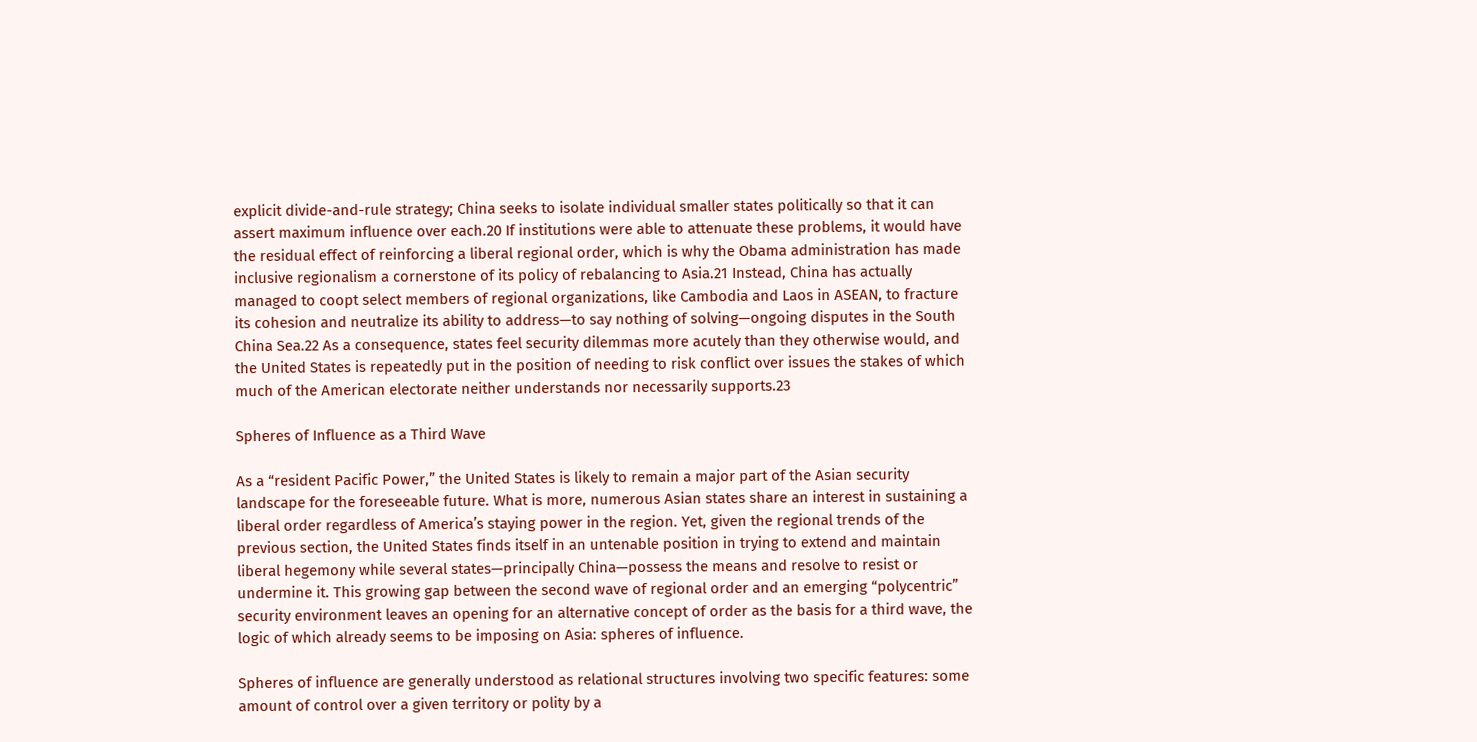explicit divide-and-rule strategy; China seeks to isolate individual smaller states politically so that it can assert maximum influence over each.20 If institutions were able to attenuate these problems, it would have the residual effect of reinforcing a liberal regional order, which is why the Obama administration has made inclusive regionalism a cornerstone of its policy of rebalancing to Asia.21 Instead, China has actually managed to coopt select members of regional organizations, like Cambodia and Laos in ASEAN, to fracture its cohesion and neutralize its ability to address—to say nothing of solving—ongoing disputes in the South China Sea.22 As a consequence, states feel security dilemmas more acutely than they otherwise would, and the United States is repeatedly put in the position of needing to risk conflict over issues the stakes of which much of the American electorate neither understands nor necessarily supports.23

Spheres of Influence as a Third Wave

As a “resident Pacific Power,” the United States is likely to remain a major part of the Asian security landscape for the foreseeable future. What is more, numerous Asian states share an interest in sustaining a liberal order regardless of America’s staying power in the region. Yet, given the regional trends of the previous section, the United States finds itself in an untenable position in trying to extend and maintain liberal hegemony while several states—principally China—possess the means and resolve to resist or undermine it. This growing gap between the second wave of regional order and an emerging “polycentric” security environment leaves an opening for an alternative concept of order as the basis for a third wave, the logic of which already seems to be imposing on Asia: spheres of influence.

Spheres of influence are generally understood as relational structures involving two specific features: some amount of control over a given territory or polity by a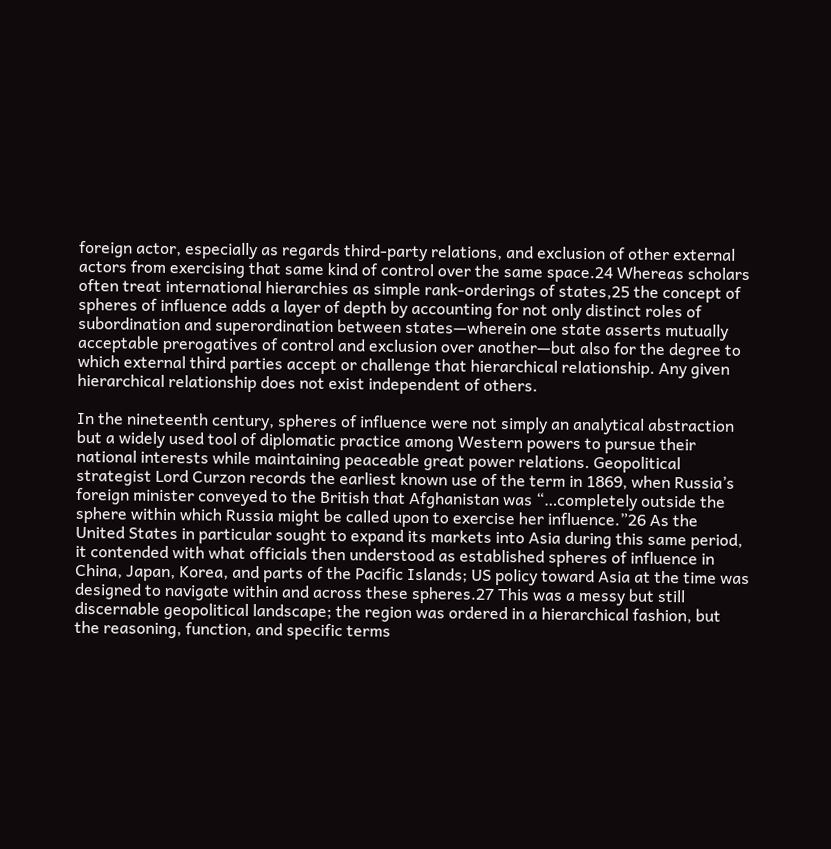foreign actor, especially as regards third-party relations, and exclusion of other external actors from exercising that same kind of control over the same space.24 Whereas scholars often treat international hierarchies as simple rank-orderings of states,25 the concept of spheres of influence adds a layer of depth by accounting for not only distinct roles of subordination and superordination between states—wherein one state asserts mutually acceptable prerogatives of control and exclusion over another—but also for the degree to which external third parties accept or challenge that hierarchical relationship. Any given hierarchical relationship does not exist independent of others.

In the nineteenth century, spheres of influence were not simply an analytical abstraction but a widely used tool of diplomatic practice among Western powers to pursue their national interests while maintaining peaceable great power relations. Geopolitical strategist Lord Curzon records the earliest known use of the term in 1869, when Russia’s foreign minister conveyed to the British that Afghanistan was “…completely outside the sphere within which Russia might be called upon to exercise her influence.”26 As the United States in particular sought to expand its markets into Asia during this same period, it contended with what officials then understood as established spheres of influence in China, Japan, Korea, and parts of the Pacific Islands; US policy toward Asia at the time was designed to navigate within and across these spheres.27 This was a messy but still discernable geopolitical landscape; the region was ordered in a hierarchical fashion, but the reasoning, function, and specific terms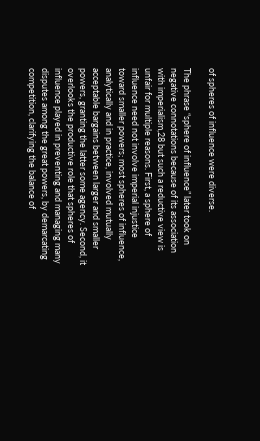of spheres of influence were diverse.

The phrase “sphere of influence” later took on negative connotations because of its association with imperialism,28 but such a reductive view is unfair for multiple reasons. First, a sphere of influence need not involve imperial injustice toward smaller powers; most spheres of influence, analytically and in practice, involved mutually acceptable bargains between larger and smaller powers, granting the latter some agency. Second, it overlooks the productive role that spheres of influence played in preventing and managing many disputes among the great powers, by demarcating competition, clarifying the balance of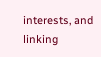interests, and linking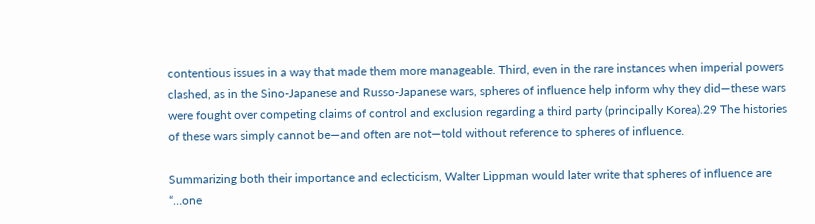contentious issues in a way that made them more manageable. Third, even in the rare instances when imperial powers clashed, as in the Sino-Japanese and Russo-Japanese wars, spheres of influence help inform why they did—these wars were fought over competing claims of control and exclusion regarding a third party (principally Korea).29 The histories of these wars simply cannot be—and often are not—told without reference to spheres of influence.

Summarizing both their importance and eclecticism, Walter Lippman would later write that spheres of influence are “…one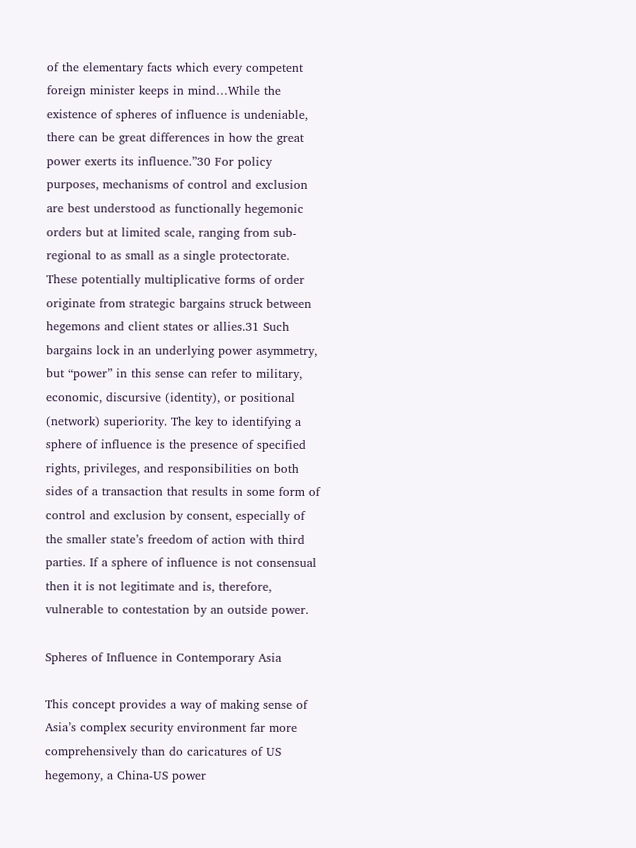of the elementary facts which every competent foreign minister keeps in mind…While the existence of spheres of influence is undeniable, there can be great differences in how the great power exerts its influence.”30 For policy purposes, mechanisms of control and exclusion are best understood as functionally hegemonic orders but at limited scale, ranging from sub-regional to as small as a single protectorate. These potentially multiplicative forms of order originate from strategic bargains struck between hegemons and client states or allies.31 Such bargains lock in an underlying power asymmetry, but “power” in this sense can refer to military, economic, discursive (identity), or positional (network) superiority. The key to identifying a sphere of influence is the presence of specified rights, privileges, and responsibilities on both sides of a transaction that results in some form of control and exclusion by consent, especially of the smaller state’s freedom of action with third parties. If a sphere of influence is not consensual then it is not legitimate and is, therefore, vulnerable to contestation by an outside power.

Spheres of Influence in Contemporary Asia

This concept provides a way of making sense of Asia’s complex security environment far more comprehensively than do caricatures of US hegemony, a China-US power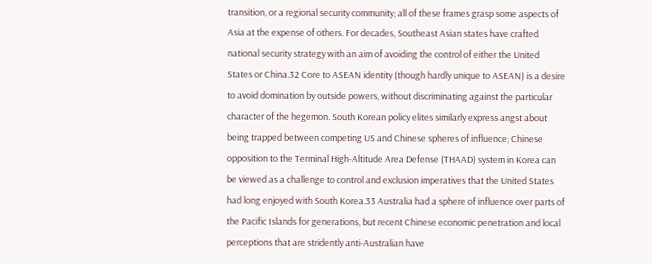transition, or a regional security community; all of these frames grasp some aspects of Asia at the expense of others. For decades, Southeast Asian states have crafted national security strategy with an aim of avoiding the control of either the United States or China.32 Core to ASEAN identity (though hardly unique to ASEAN) is a desire to avoid domination by outside powers, without discriminating against the particular character of the hegemon. South Korean policy elites similarly express angst about being trapped between competing US and Chinese spheres of influence; Chinese opposition to the Terminal High-Altitude Area Defense (THAAD) system in Korea can be viewed as a challenge to control and exclusion imperatives that the United States had long enjoyed with South Korea.33 Australia had a sphere of influence over parts of the Pacific Islands for generations, but recent Chinese economic penetration and local perceptions that are stridently anti-Australian have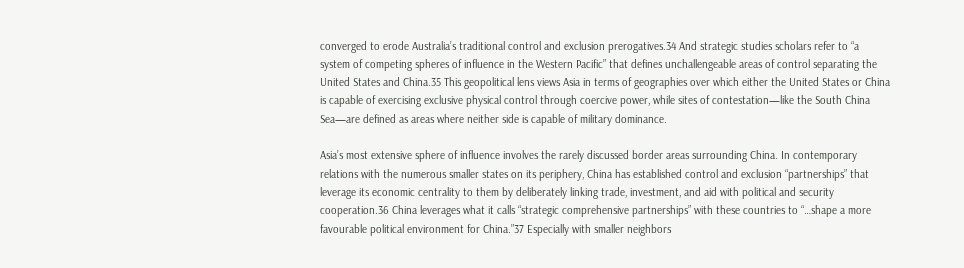converged to erode Australia’s traditional control and exclusion prerogatives.34 And strategic studies scholars refer to “a system of competing spheres of influence in the Western Pacific” that defines unchallengeable areas of control separating the United States and China.35 This geopolitical lens views Asia in terms of geographies over which either the United States or China is capable of exercising exclusive physical control through coercive power, while sites of contestation—like the South China Sea—are defined as areas where neither side is capable of military dominance.

Asia’s most extensive sphere of influence involves the rarely discussed border areas surrounding China. In contemporary relations with the numerous smaller states on its periphery, China has established control and exclusion “partnerships” that leverage its economic centrality to them by deliberately linking trade, investment, and aid with political and security cooperation.36 China leverages what it calls “strategic comprehensive partnerships” with these countries to “…shape a more favourable political environment for China.”37 Especially with smaller neighbors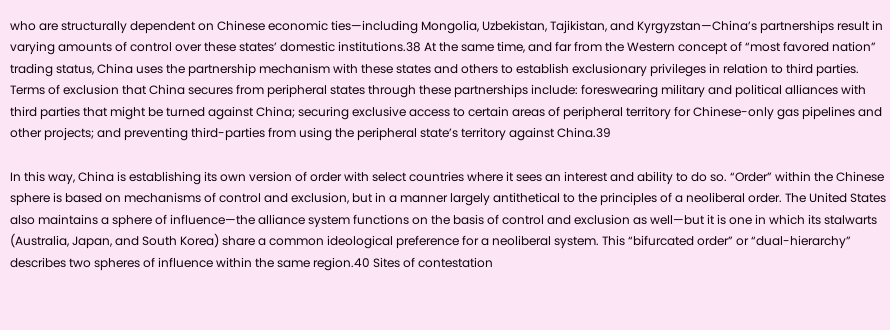who are structurally dependent on Chinese economic ties—including Mongolia, Uzbekistan, Tajikistan, and Kyrgyzstan—China’s partnerships result in varying amounts of control over these states’ domestic institutions.38 At the same time, and far from the Western concept of “most favored nation” trading status, China uses the partnership mechanism with these states and others to establish exclusionary privileges in relation to third parties. Terms of exclusion that China secures from peripheral states through these partnerships include: foreswearing military and political alliances with third parties that might be turned against China; securing exclusive access to certain areas of peripheral territory for Chinese-only gas pipelines and other projects; and preventing third-parties from using the peripheral state’s territory against China.39

In this way, China is establishing its own version of order with select countries where it sees an interest and ability to do so. “Order” within the Chinese sphere is based on mechanisms of control and exclusion, but in a manner largely antithetical to the principles of a neoliberal order. The United States also maintains a sphere of influence—the alliance system functions on the basis of control and exclusion as well—but it is one in which its stalwarts (Australia, Japan, and South Korea) share a common ideological preference for a neoliberal system. This “bifurcated order” or “dual-hierarchy” describes two spheres of influence within the same region.40 Sites of contestation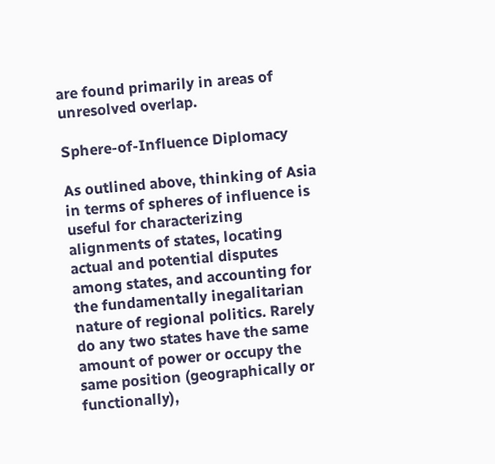are found primarily in areas of unresolved overlap.

Sphere-of-Influence Diplomacy

As outlined above, thinking of Asia in terms of spheres of influence is useful for characterizing alignments of states, locating actual and potential disputes among states, and accounting for the fundamentally inegalitarian nature of regional politics. Rarely do any two states have the same amount of power or occupy the same position (geographically or functionally),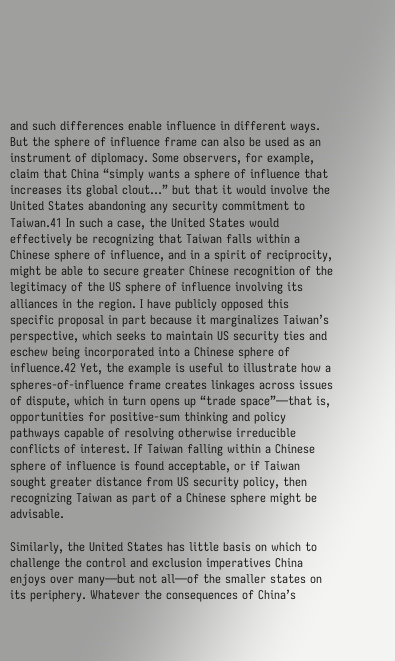and such differences enable influence in different ways. But the sphere of influence frame can also be used as an instrument of diplomacy. Some observers, for example, claim that China “simply wants a sphere of influence that increases its global clout…” but that it would involve the United States abandoning any security commitment to Taiwan.41 In such a case, the United States would effectively be recognizing that Taiwan falls within a Chinese sphere of influence, and in a spirit of reciprocity, might be able to secure greater Chinese recognition of the legitimacy of the US sphere of influence involving its alliances in the region. I have publicly opposed this specific proposal in part because it marginalizes Taiwan’s perspective, which seeks to maintain US security ties and eschew being incorporated into a Chinese sphere of influence.42 Yet, the example is useful to illustrate how a spheres-of-influence frame creates linkages across issues of dispute, which in turn opens up “trade space”—that is, opportunities for positive-sum thinking and policy pathways capable of resolving otherwise irreducible conflicts of interest. If Taiwan falling within a Chinese sphere of influence is found acceptable, or if Taiwan sought greater distance from US security policy, then recognizing Taiwan as part of a Chinese sphere might be advisable.

Similarly, the United States has little basis on which to challenge the control and exclusion imperatives China enjoys over many—but not all—of the smaller states on its periphery. Whatever the consequences of China’s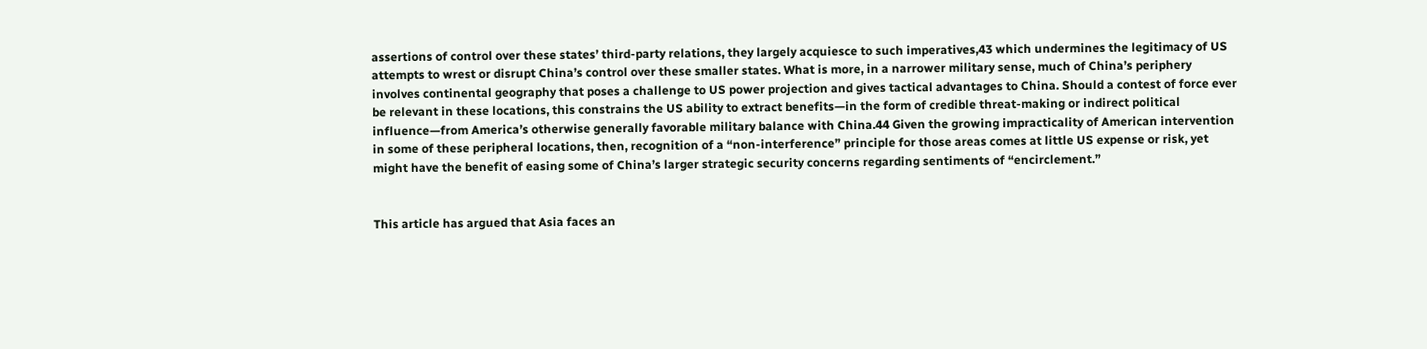assertions of control over these states’ third-party relations, they largely acquiesce to such imperatives,43 which undermines the legitimacy of US attempts to wrest or disrupt China’s control over these smaller states. What is more, in a narrower military sense, much of China’s periphery involves continental geography that poses a challenge to US power projection and gives tactical advantages to China. Should a contest of force ever be relevant in these locations, this constrains the US ability to extract benefits—in the form of credible threat-making or indirect political influence—from America’s otherwise generally favorable military balance with China.44 Given the growing impracticality of American intervention in some of these peripheral locations, then, recognition of a “non-interference” principle for those areas comes at little US expense or risk, yet might have the benefit of easing some of China’s larger strategic security concerns regarding sentiments of “encirclement.”


This article has argued that Asia faces an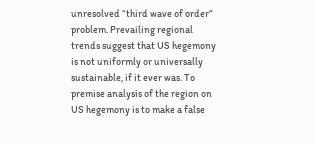unresolved “third wave of order” problem. Prevailing regional trends suggest that US hegemony is not uniformly or universally sustainable, if it ever was. To premise analysis of the region on US hegemony is to make a false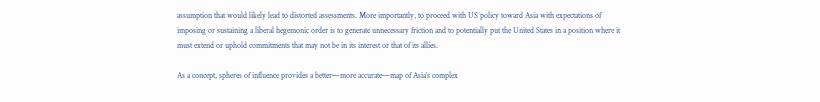assumption that would likely lead to distorted assessments. More importantly, to proceed with US policy toward Asia with expectations of imposing or sustaining a liberal hegemonic order is to generate unnecessary friction and to potentially put the United States in a position where it must extend or uphold commitments that may not be in its interest or that of its allies.

As a concept, spheres of influence provides a better—more accurate—map of Asia’s complex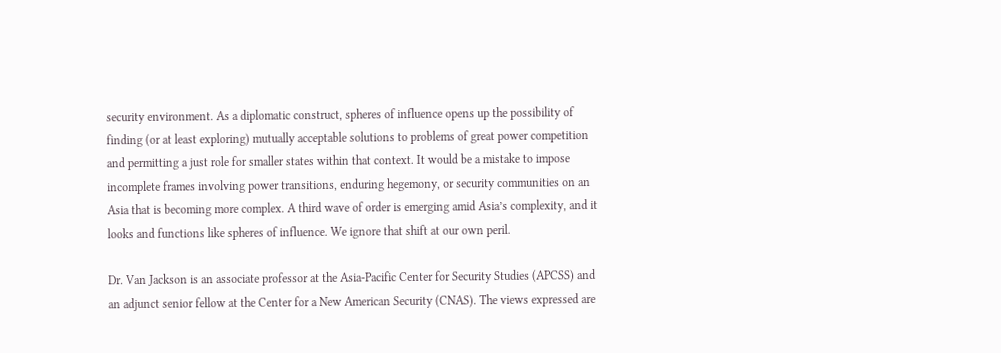security environment. As a diplomatic construct, spheres of influence opens up the possibility of finding (or at least exploring) mutually acceptable solutions to problems of great power competition and permitting a just role for smaller states within that context. It would be a mistake to impose incomplete frames involving power transitions, enduring hegemony, or security communities on an Asia that is becoming more complex. A third wave of order is emerging amid Asia’s complexity, and it looks and functions like spheres of influence. We ignore that shift at our own peril.

Dr. Van Jackson is an associate professor at the Asia-Pacific Center for Security Studies (APCSS) and an adjunct senior fellow at the Center for a New American Security (CNAS). The views expressed are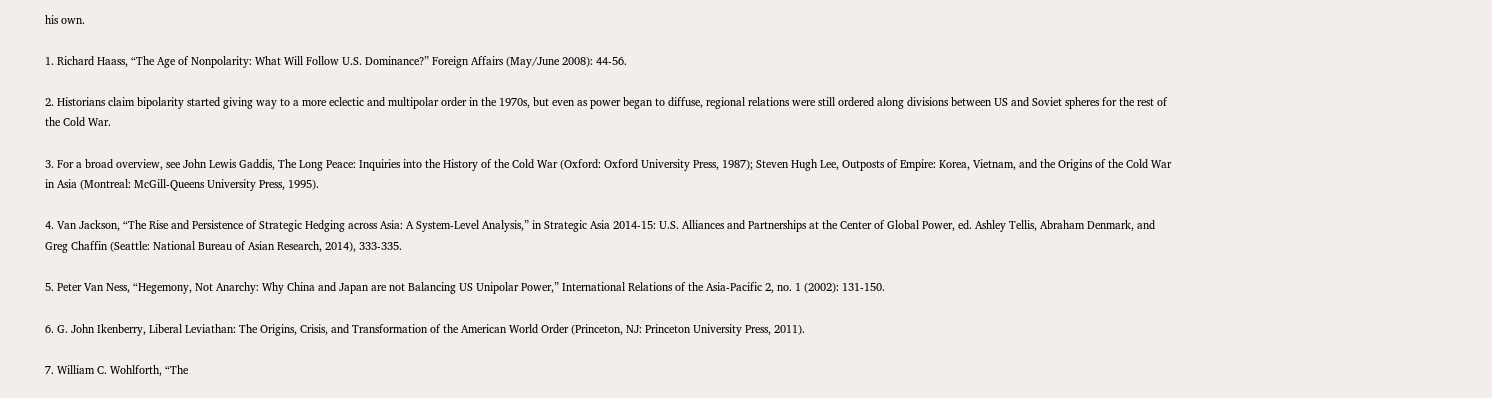his own.

1. Richard Haass, “The Age of Nonpolarity: What Will Follow U.S. Dominance?” Foreign Affairs (May/June 2008): 44-56.

2. Historians claim bipolarity started giving way to a more eclectic and multipolar order in the 1970s, but even as power began to diffuse, regional relations were still ordered along divisions between US and Soviet spheres for the rest of the Cold War.

3. For a broad overview, see John Lewis Gaddis, The Long Peace: Inquiries into the History of the Cold War (Oxford: Oxford University Press, 1987); Steven Hugh Lee, Outposts of Empire: Korea, Vietnam, and the Origins of the Cold War in Asia (Montreal: McGill-Queens University Press, 1995).

4. Van Jackson, “The Rise and Persistence of Strategic Hedging across Asia: A System-Level Analysis,” in Strategic Asia 2014-15: U.S. Alliances and Partnerships at the Center of Global Power, ed. Ashley Tellis, Abraham Denmark, and Greg Chaffin (Seattle: National Bureau of Asian Research, 2014), 333-335.

5. Peter Van Ness, “Hegemony, Not Anarchy: Why China and Japan are not Balancing US Unipolar Power,” International Relations of the Asia-Pacific 2, no. 1 (2002): 131-150.

6. G. John Ikenberry, Liberal Leviathan: The Origins, Crisis, and Transformation of the American World Order (Princeton, NJ: Princeton University Press, 2011).

7. William C. Wohlforth, “The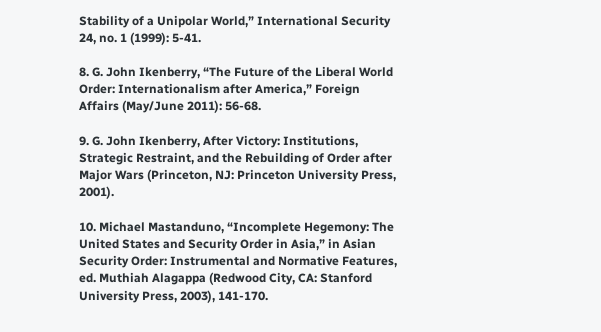Stability of a Unipolar World,” International Security 24, no. 1 (1999): 5-41.

8. G. John Ikenberry, “The Future of the Liberal World Order: Internationalism after America,” Foreign Affairs (May/June 2011): 56-68.

9. G. John Ikenberry, After Victory: Institutions, Strategic Restraint, and the Rebuilding of Order after Major Wars (Princeton, NJ: Princeton University Press, 2001).

10. Michael Mastanduno, “Incomplete Hegemony: The United States and Security Order in Asia,” in Asian Security Order: Instrumental and Normative Features, ed. Muthiah Alagappa (Redwood City, CA: Stanford University Press, 2003), 141-170.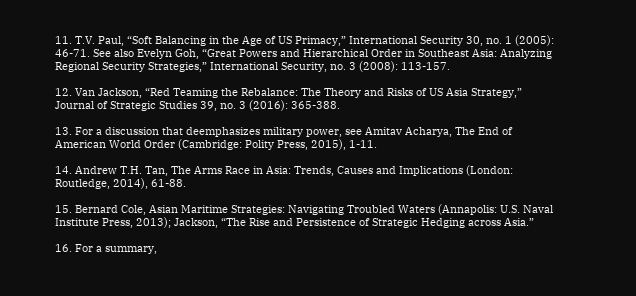11. T.V. Paul, “Soft Balancing in the Age of US Primacy,” International Security 30, no. 1 (2005): 46-71. See also Evelyn Goh, “Great Powers and Hierarchical Order in Southeast Asia: Analyzing Regional Security Strategies,” International Security, no. 3 (2008): 113-157.

12. Van Jackson, “Red Teaming the Rebalance: The Theory and Risks of US Asia Strategy,” Journal of Strategic Studies 39, no. 3 (2016): 365-388.

13. For a discussion that deemphasizes military power, see Amitav Acharya, The End of American World Order (Cambridge: Polity Press, 2015), 1-11.

14. Andrew T.H. Tan, The Arms Race in Asia: Trends, Causes and Implications (London: Routledge, 2014), 61-88.

15. Bernard Cole, Asian Maritime Strategies: Navigating Troubled Waters (Annapolis: U.S. Naval Institute Press, 2013); Jackson, “The Rise and Persistence of Strategic Hedging across Asia.”

16. For a summary,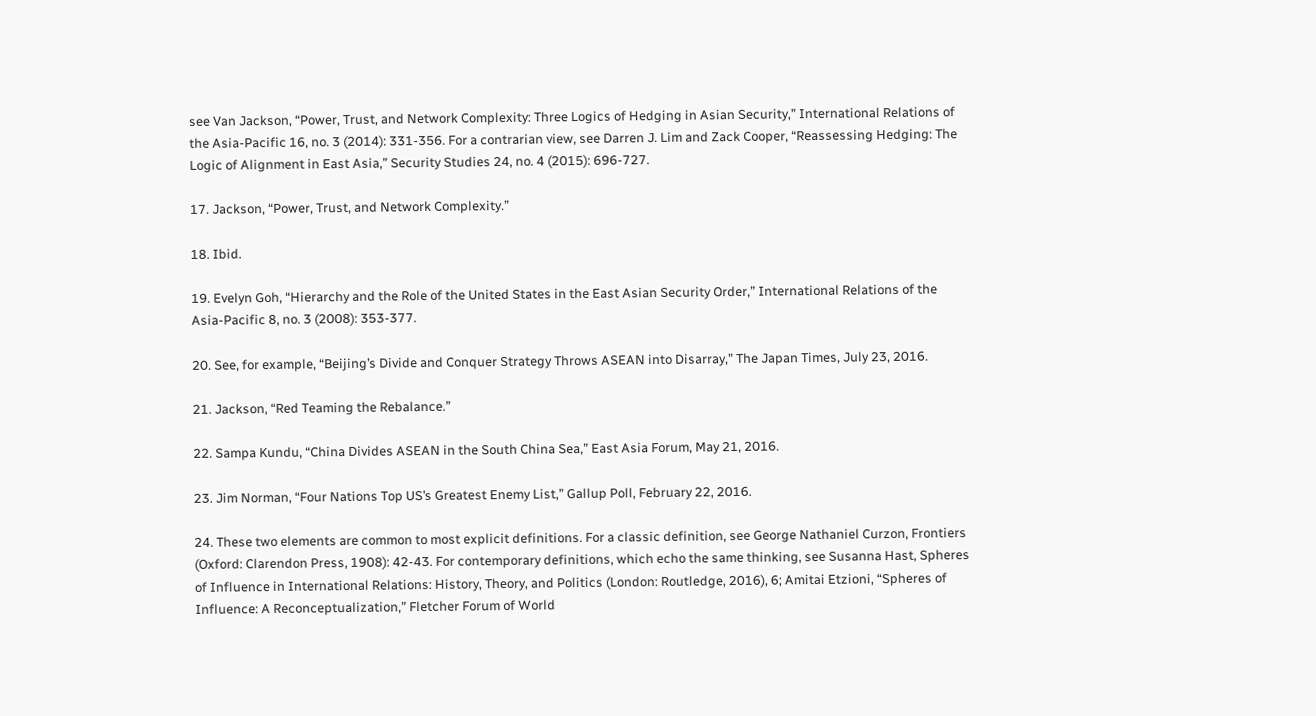see Van Jackson, “Power, Trust, and Network Complexity: Three Logics of Hedging in Asian Security,” International Relations of the Asia-Pacific 16, no. 3 (2014): 331-356. For a contrarian view, see Darren J. Lim and Zack Cooper, “Reassessing Hedging: The Logic of Alignment in East Asia,” Security Studies 24, no. 4 (2015): 696-727.

17. Jackson, “Power, Trust, and Network Complexity.”

18. Ibid.

19. Evelyn Goh, “Hierarchy and the Role of the United States in the East Asian Security Order,” International Relations of the Asia-Pacific 8, no. 3 (2008): 353-377.

20. See, for example, “Beijing’s Divide and Conquer Strategy Throws ASEAN into Disarray,” The Japan Times, July 23, 2016.

21. Jackson, “Red Teaming the Rebalance.”

22. Sampa Kundu, “China Divides ASEAN in the South China Sea,” East Asia Forum, May 21, 2016.

23. Jim Norman, “Four Nations Top US’s Greatest Enemy List,” Gallup Poll, February 22, 2016.

24. These two elements are common to most explicit definitions. For a classic definition, see George Nathaniel Curzon, Frontiers (Oxford: Clarendon Press, 1908): 42-43. For contemporary definitions, which echo the same thinking, see Susanna Hast, Spheres of Influence in International Relations: History, Theory, and Politics (London: Routledge, 2016), 6; Amitai Etzioni, “Spheres of Influence: A Reconceptualization,” Fletcher Forum of World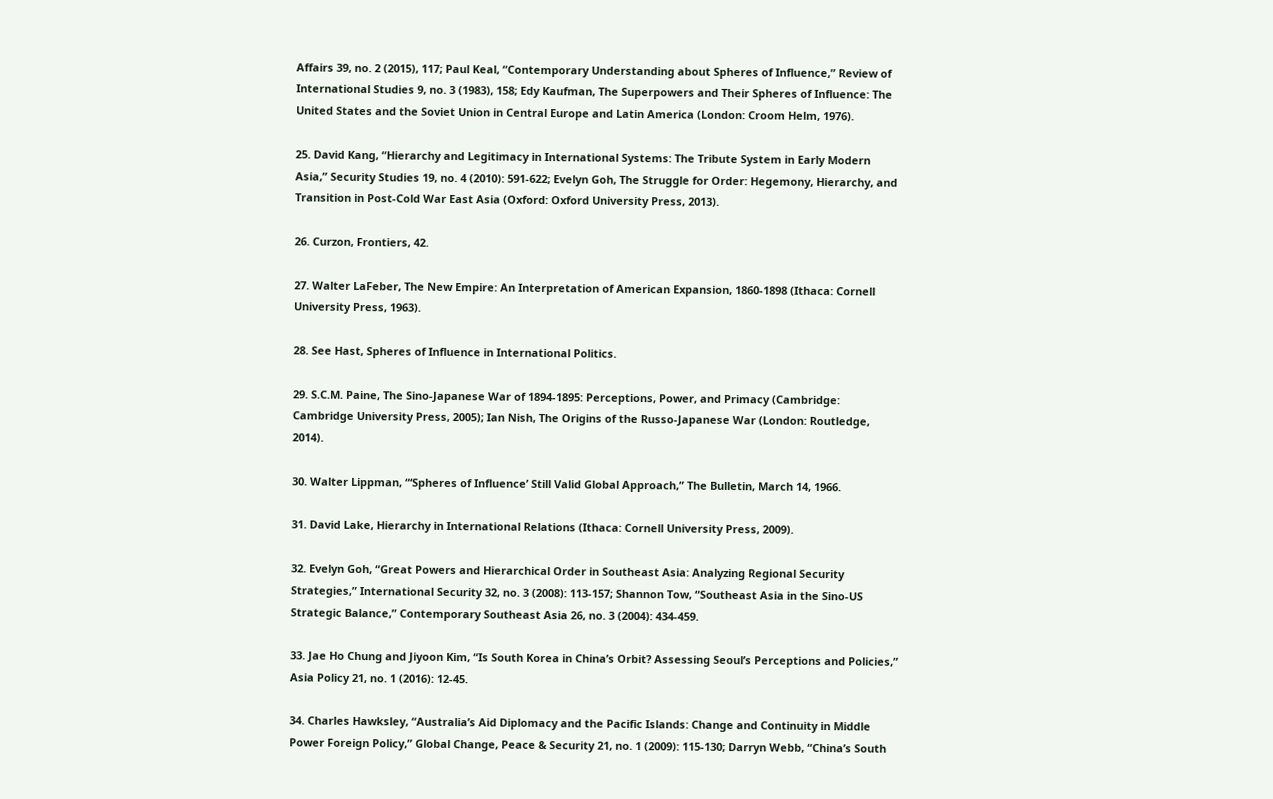Affairs 39, no. 2 (2015), 117; Paul Keal, “Contemporary Understanding about Spheres of Influence,” Review of International Studies 9, no. 3 (1983), 158; Edy Kaufman, The Superpowers and Their Spheres of Influence: The United States and the Soviet Union in Central Europe and Latin America (London: Croom Helm, 1976).

25. David Kang, “Hierarchy and Legitimacy in International Systems: The Tribute System in Early Modern Asia,” Security Studies 19, no. 4 (2010): 591-622; Evelyn Goh, The Struggle for Order: Hegemony, Hierarchy, and Transition in Post-Cold War East Asia (Oxford: Oxford University Press, 2013).

26. Curzon, Frontiers, 42.

27. Walter LaFeber, The New Empire: An Interpretation of American Expansion, 1860-1898 (Ithaca: Cornell University Press, 1963).

28. See Hast, Spheres of Influence in International Politics.

29. S.C.M. Paine, The Sino-Japanese War of 1894-1895: Perceptions, Power, and Primacy (Cambridge: Cambridge University Press, 2005); Ian Nish, The Origins of the Russo-Japanese War (London: Routledge, 2014).

30. Walter Lippman, “‘Spheres of Influence’ Still Valid Global Approach,” The Bulletin, March 14, 1966.

31. David Lake, Hierarchy in International Relations (Ithaca: Cornell University Press, 2009).

32. Evelyn Goh, “Great Powers and Hierarchical Order in Southeast Asia: Analyzing Regional Security Strategies,” International Security 32, no. 3 (2008): 113-157; Shannon Tow, “Southeast Asia in the Sino-US Strategic Balance,” Contemporary Southeast Asia 26, no. 3 (2004): 434-459.

33. Jae Ho Chung and Jiyoon Kim, “Is South Korea in China’s Orbit? Assessing Seoul’s Perceptions and Policies,” Asia Policy 21, no. 1 (2016): 12-45.

34. Charles Hawksley, “Australia’s Aid Diplomacy and the Pacific Islands: Change and Continuity in Middle Power Foreign Policy,” Global Change, Peace & Security 21, no. 1 (2009): 115-130; Darryn Webb, “China’s South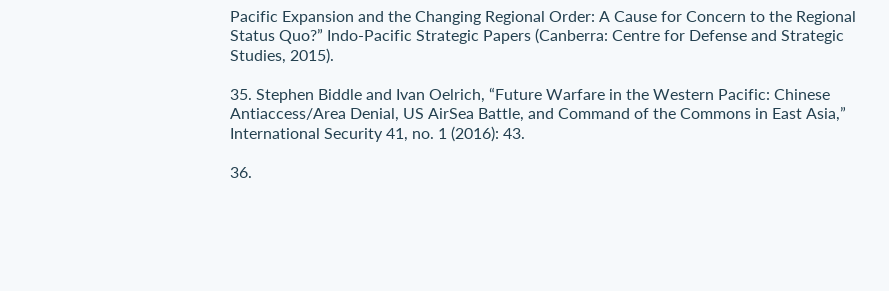Pacific Expansion and the Changing Regional Order: A Cause for Concern to the Regional Status Quo?” Indo-Pacific Strategic Papers (Canberra: Centre for Defense and Strategic Studies, 2015).

35. Stephen Biddle and Ivan Oelrich, “Future Warfare in the Western Pacific: Chinese Antiaccess/Area Denial, US AirSea Battle, and Command of the Commons in East Asia,” International Security 41, no. 1 (2016): 43.

36.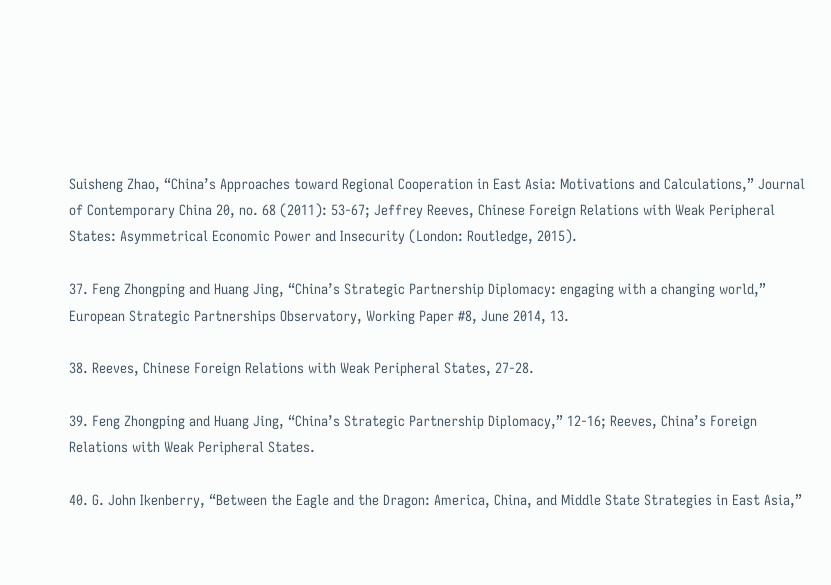Suisheng Zhao, “China’s Approaches toward Regional Cooperation in East Asia: Motivations and Calculations,” Journal of Contemporary China 20, no. 68 (2011): 53-67; Jeffrey Reeves, Chinese Foreign Relations with Weak Peripheral States: Asymmetrical Economic Power and Insecurity (London: Routledge, 2015).

37. Feng Zhongping and Huang Jing, “China’s Strategic Partnership Diplomacy: engaging with a changing world,” European Strategic Partnerships Observatory, Working Paper #8, June 2014, 13.

38. Reeves, Chinese Foreign Relations with Weak Peripheral States, 27-28.

39. Feng Zhongping and Huang Jing, “China’s Strategic Partnership Diplomacy,” 12-16; Reeves, China’s Foreign Relations with Weak Peripheral States.

40. G. John Ikenberry, “Between the Eagle and the Dragon: America, China, and Middle State Strategies in East Asia,”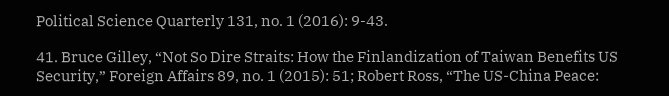Political Science Quarterly 131, no. 1 (2016): 9-43.

41. Bruce Gilley, “Not So Dire Straits: How the Finlandization of Taiwan Benefits US Security,” Foreign Affairs 89, no. 1 (2015): 51; Robert Ross, “The US-China Peace: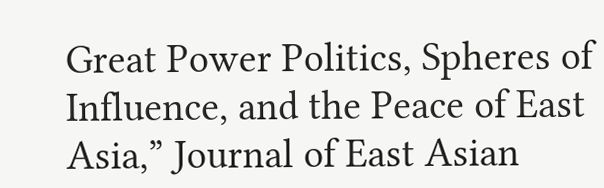Great Power Politics, Spheres of Influence, and the Peace of East Asia,” Journal of East Asian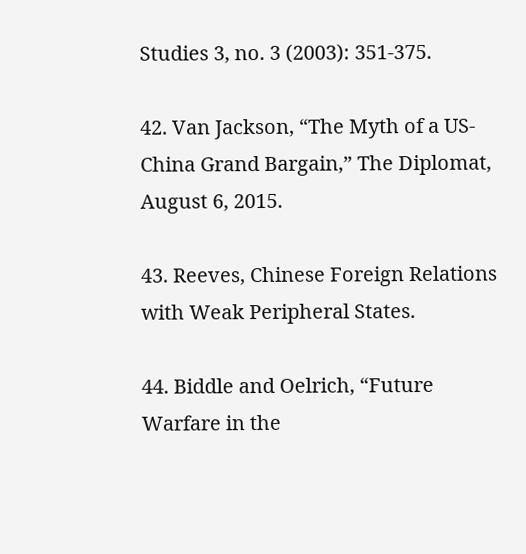Studies 3, no. 3 (2003): 351-375.

42. Van Jackson, “The Myth of a US-China Grand Bargain,” The Diplomat, August 6, 2015.

43. Reeves, Chinese Foreign Relations with Weak Peripheral States.

44. Biddle and Oelrich, “Future Warfare in the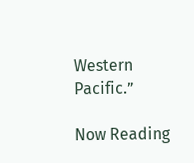Western Pacific.”

Now Reading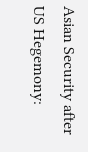Asian Security after US Hegemony: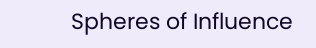Spheres of Influence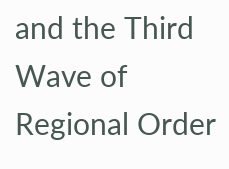and the Third Wave of Regional Order